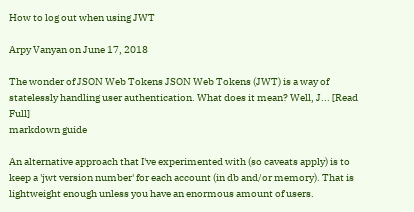How to log out when using JWT

Arpy Vanyan on June 17, 2018

The wonder of JSON Web Tokens JSON Web Tokens (JWT) is a way of statelessly handling user authentication. What does it mean? Well, J... [Read Full]
markdown guide

An alternative approach that I've experimented with (so caveats apply) is to keep a 'jwt version number' for each account (in db and/or memory). That is lightweight enough unless you have an enormous amount of users.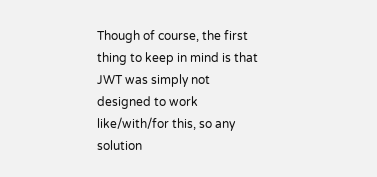Though of course, the first thing to keep in mind is that JWT was simply not designed to work like/with/for this, so any solution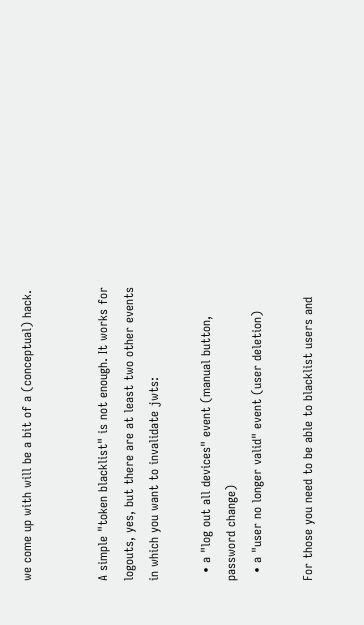we come up with will be a bit of a (conceptual) hack.


A simple "token blacklist" is not enough. It works for logouts, yes, but there are at least two other events in which you want to invalidate jwts:

  • a "log out all devices" event (manual button, password change)
  • a "user no longer valid" event (user deletion)

For those you need to be able to blacklist users and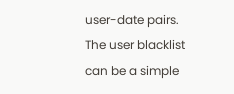user-date pairs. The user blacklist can be a simple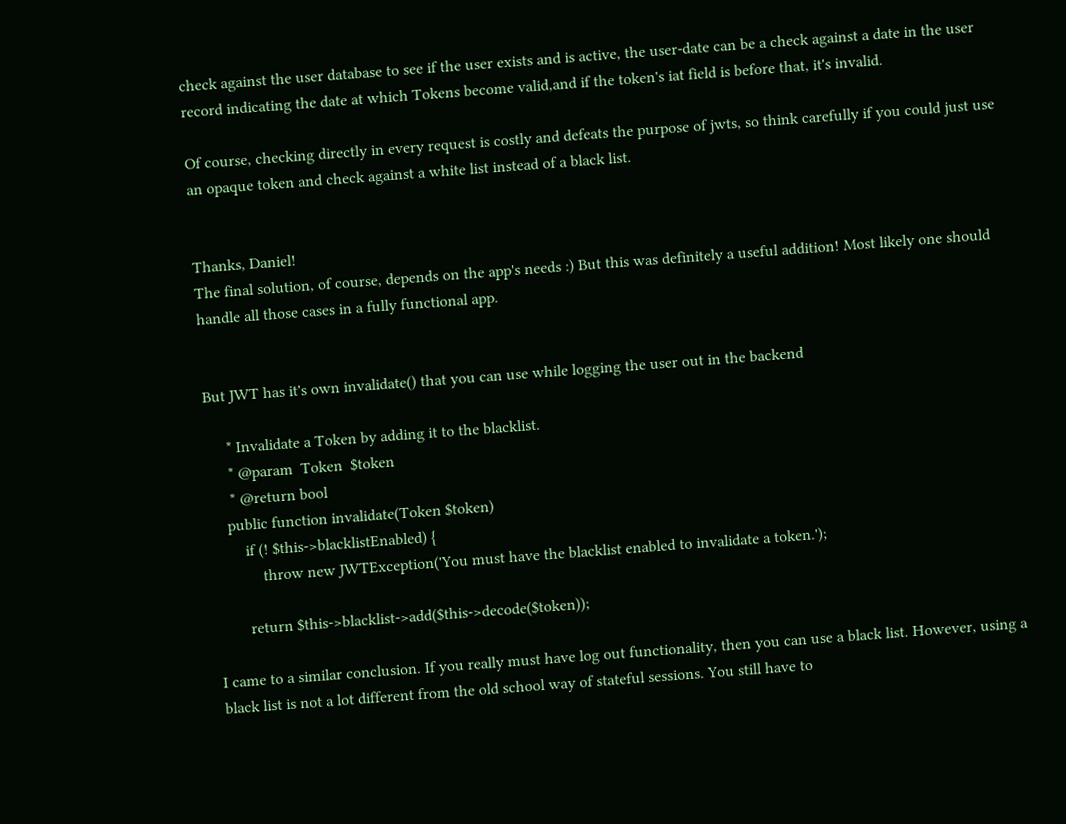check against the user database to see if the user exists and is active, the user-date can be a check against a date in the user record indicating the date at which Tokens become valid,and if the token's iat field is before that, it's invalid.

Of course, checking directly in every request is costly and defeats the purpose of jwts, so think carefully if you could just use an opaque token and check against a white list instead of a black list.


Thanks, Daniel!
The final solution, of course, depends on the app's needs :) But this was definitely a useful addition! Most likely one should handle all those cases in a fully functional app.


But JWT has it's own invalidate() that you can use while logging the user out in the backend

     * Invalidate a Token by adding it to the blacklist.
     * @param  Token  $token
     * @return bool
    public function invalidate(Token $token)
        if (! $this->blacklistEnabled) {
            throw new JWTException('You must have the blacklist enabled to invalidate a token.');

        return $this->blacklist->add($this->decode($token));

I came to a similar conclusion. If you really must have log out functionality, then you can use a black list. However, using a black list is not a lot different from the old school way of stateful sessions. You still have to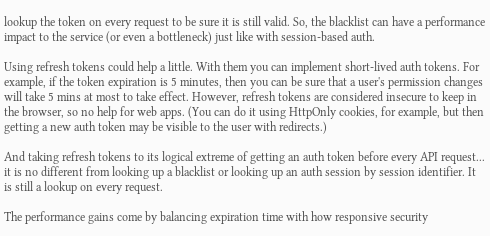lookup the token on every request to be sure it is still valid. So, the blacklist can have a performance impact to the service (or even a bottleneck) just like with session-based auth.

Using refresh tokens could help a little. With them you can implement short-lived auth tokens. For example, if the token expiration is 5 minutes, then you can be sure that a user's permission changes will take 5 mins at most to take effect. However, refresh tokens are considered insecure to keep in the browser, so no help for web apps. (You can do it using HttpOnly cookies, for example, but then getting a new auth token may be visible to the user with redirects.)

And taking refresh tokens to its logical extreme of getting an auth token before every API request... it is no different from looking up a blacklist or looking up an auth session by session identifier. It is still a lookup on every request.

The performance gains come by balancing expiration time with how responsive security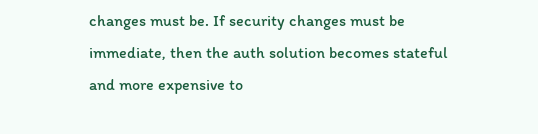changes must be. If security changes must be immediate, then the auth solution becomes stateful and more expensive to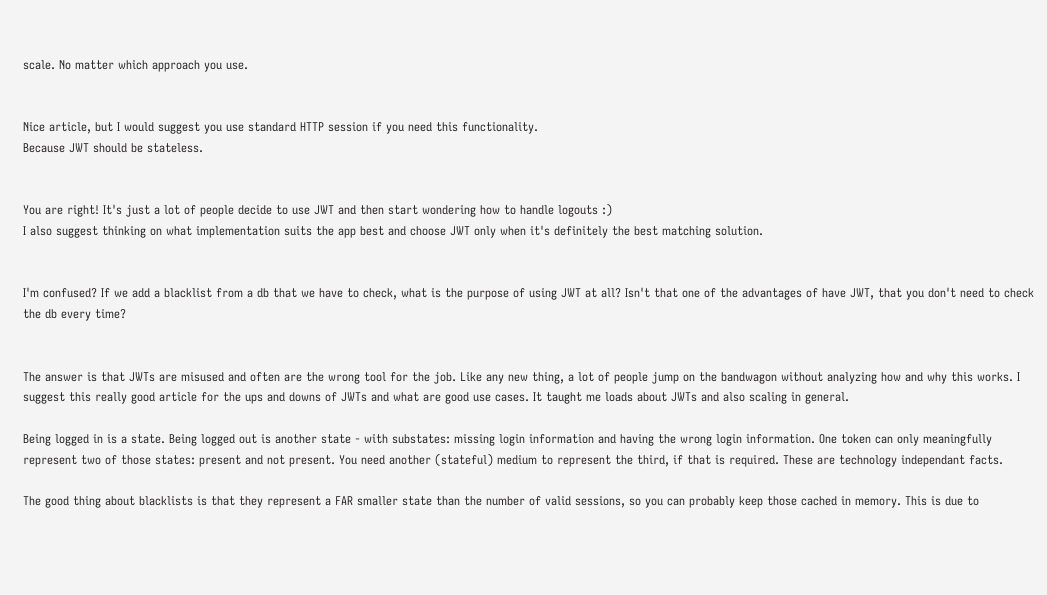scale. No matter which approach you use.


Nice article, but I would suggest you use standard HTTP session if you need this functionality.
Because JWT should be stateless.


You are right! It's just a lot of people decide to use JWT and then start wondering how to handle logouts :)
I also suggest thinking on what implementation suits the app best and choose JWT only when it's definitely the best matching solution.


I'm confused? If we add a blacklist from a db that we have to check, what is the purpose of using JWT at all? Isn't that one of the advantages of have JWT, that you don't need to check the db every time?


The answer is that JWTs are misused and often are the wrong tool for the job. Like any new thing, a lot of people jump on the bandwagon without analyzing how and why this works. I suggest this really good article for the ups and downs of JWTs and what are good use cases. It taught me loads about JWTs and also scaling in general.

Being logged in is a state. Being logged out is another state - with substates: missing login information and having the wrong login information. One token can only meaningfully represent two of those states: present and not present. You need another (stateful) medium to represent the third, if that is required. These are technology independant facts.

The good thing about blacklists is that they represent a FAR smaller state than the number of valid sessions, so you can probably keep those cached in memory. This is due to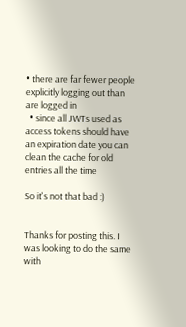• there are far fewer people explicitly logging out than are logged in
  • since all JWTs used as access tokens should have an expiration date you can clean the cache for old entries all the time

So it's not that bad :)


Thanks for posting this. I was looking to do the same with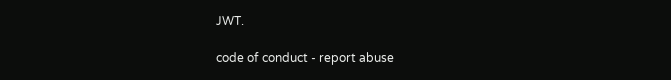JWT.

code of conduct - report abuse